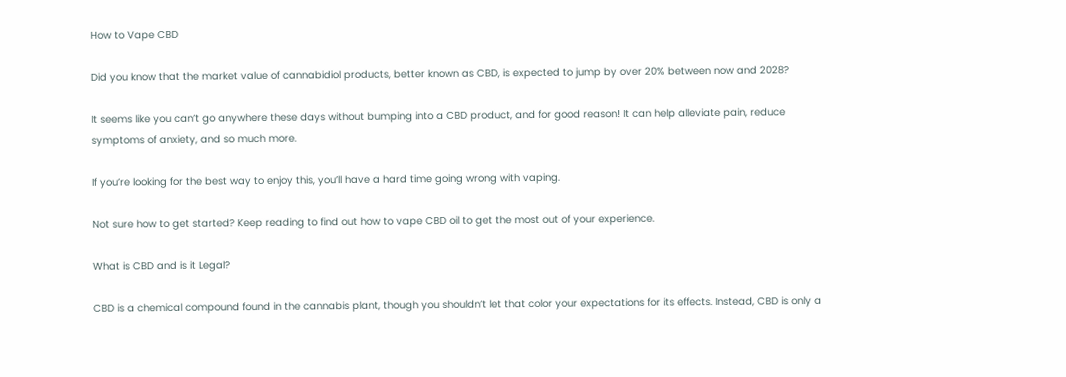How to Vape CBD

Did you know that the market value of cannabidiol products, better known as CBD, is expected to jump by over 20% between now and 2028?

It seems like you can’t go anywhere these days without bumping into a CBD product, and for good reason! It can help alleviate pain, reduce symptoms of anxiety, and so much more.

If you’re looking for the best way to enjoy this, you’ll have a hard time going wrong with vaping.

Not sure how to get started? Keep reading to find out how to vape CBD oil to get the most out of your experience.

What is CBD and is it Legal?

CBD is a chemical compound found in the cannabis plant, though you shouldn’t let that color your expectations for its effects. Instead, CBD is only a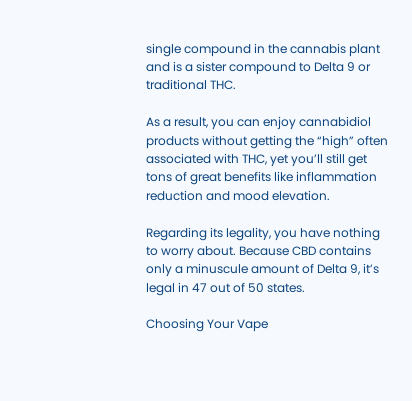single compound in the cannabis plant and is a sister compound to Delta 9 or traditional THC.

As a result, you can enjoy cannabidiol products without getting the “high” often associated with THC, yet you’ll still get tons of great benefits like inflammation reduction and mood elevation.

Regarding its legality, you have nothing to worry about. Because CBD contains only a minuscule amount of Delta 9, it’s legal in 47 out of 50 states.

Choosing Your Vape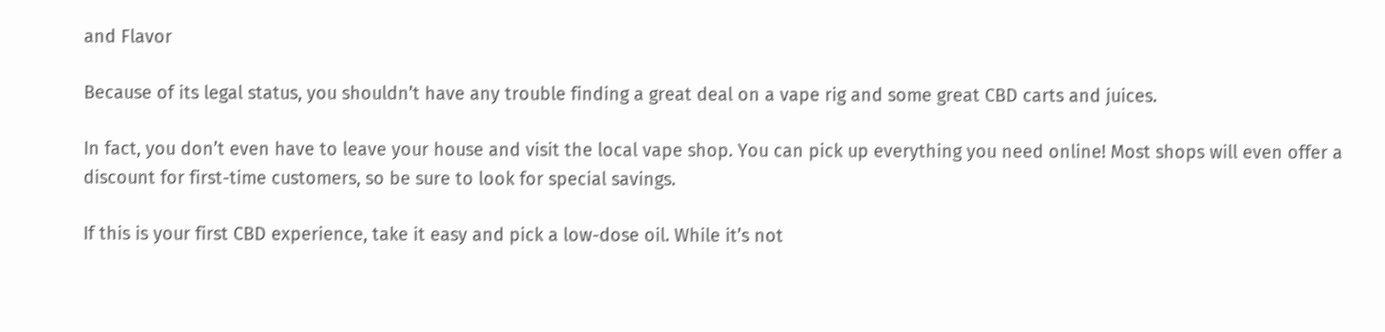and Flavor

Because of its legal status, you shouldn’t have any trouble finding a great deal on a vape rig and some great CBD carts and juices.

In fact, you don’t even have to leave your house and visit the local vape shop. You can pick up everything you need online! Most shops will even offer a discount for first-time customers, so be sure to look for special savings.

If this is your first CBD experience, take it easy and pick a low-dose oil. While it’s not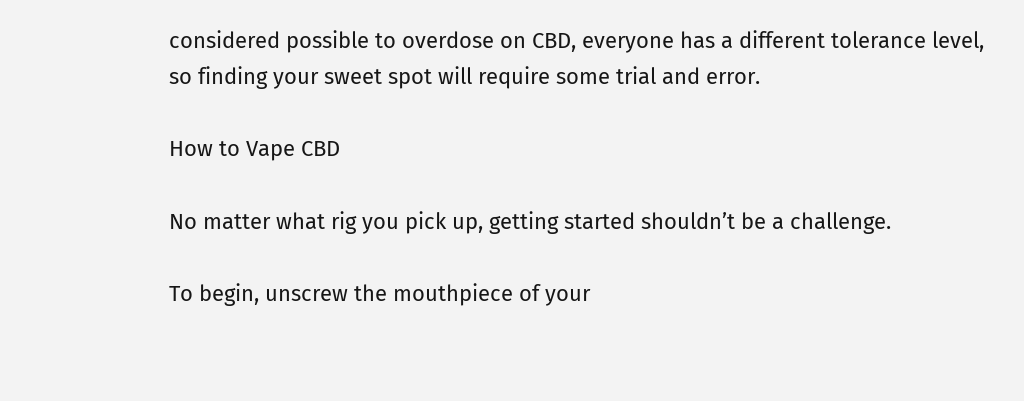considered possible to overdose on CBD, everyone has a different tolerance level, so finding your sweet spot will require some trial and error.

How to Vape CBD

No matter what rig you pick up, getting started shouldn’t be a challenge.

To begin, unscrew the mouthpiece of your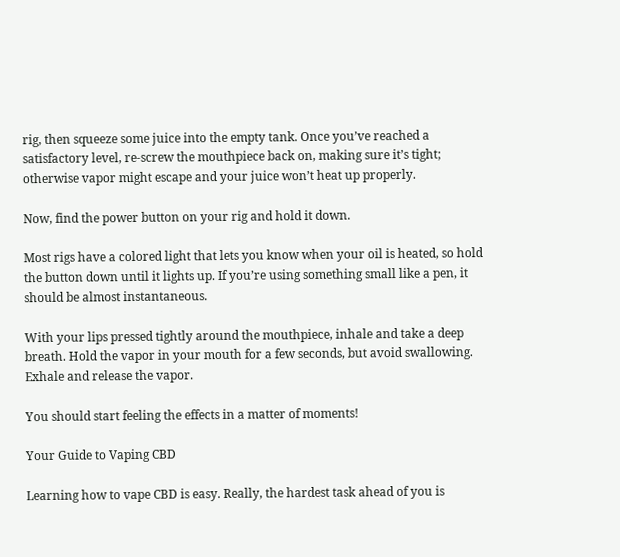rig, then squeeze some juice into the empty tank. Once you’ve reached a satisfactory level, re-screw the mouthpiece back on, making sure it’s tight; otherwise vapor might escape and your juice won’t heat up properly.

Now, find the power button on your rig and hold it down.

Most rigs have a colored light that lets you know when your oil is heated, so hold the button down until it lights up. If you’re using something small like a pen, it should be almost instantaneous.

With your lips pressed tightly around the mouthpiece, inhale and take a deep breath. Hold the vapor in your mouth for a few seconds, but avoid swallowing. Exhale and release the vapor.

You should start feeling the effects in a matter of moments!

Your Guide to Vaping CBD

Learning how to vape CBD is easy. Really, the hardest task ahead of you is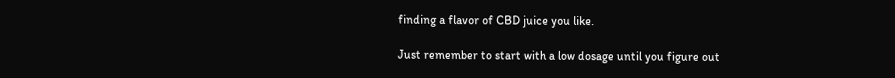finding a flavor of CBD juice you like.

Just remember to start with a low dosage until you figure out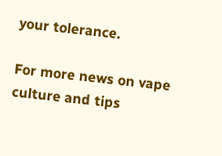your tolerance.

For more news on vape culture and tips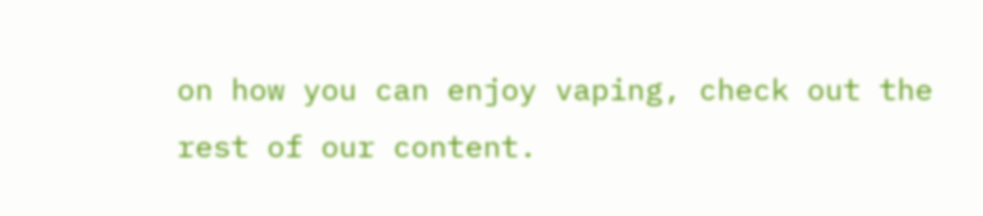on how you can enjoy vaping, check out the rest of our content.